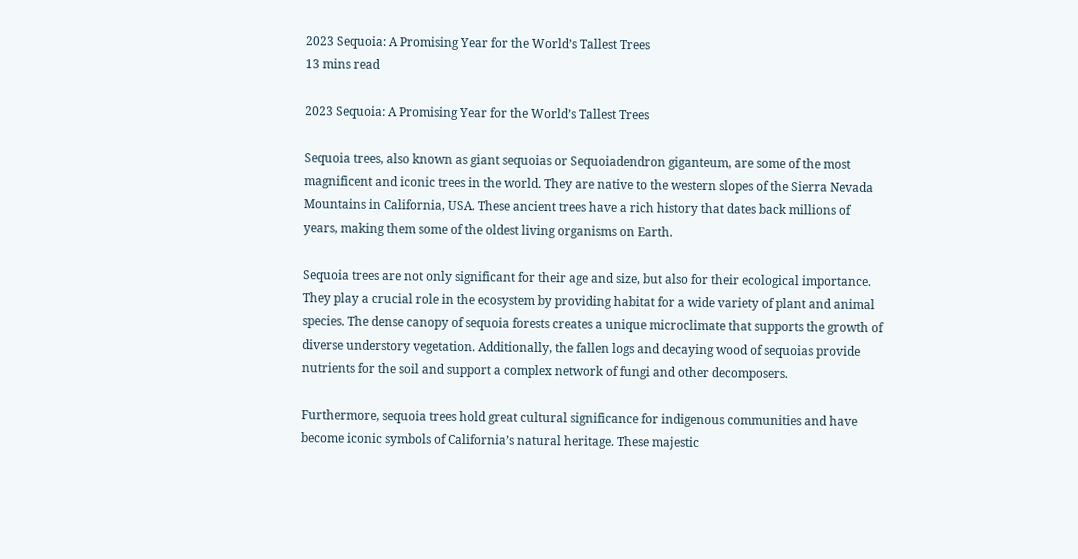2023 Sequoia: A Promising Year for the World’s Tallest Trees
13 mins read

2023 Sequoia: A Promising Year for the World’s Tallest Trees

Sequoia trees, also known as giant sequoias or Sequoiadendron giganteum, are some of the most magnificent and iconic trees in the world. They are native to the western slopes of the Sierra Nevada Mountains in California, USA. These ancient trees have a rich history that dates back millions of years, making them some of the oldest living organisms on Earth.

Sequoia trees are not only significant for their age and size, but also for their ecological importance. They play a crucial role in the ecosystem by providing habitat for a wide variety of plant and animal species. The dense canopy of sequoia forests creates a unique microclimate that supports the growth of diverse understory vegetation. Additionally, the fallen logs and decaying wood of sequoias provide nutrients for the soil and support a complex network of fungi and other decomposers.

Furthermore, sequoia trees hold great cultural significance for indigenous communities and have become iconic symbols of California’s natural heritage. These majestic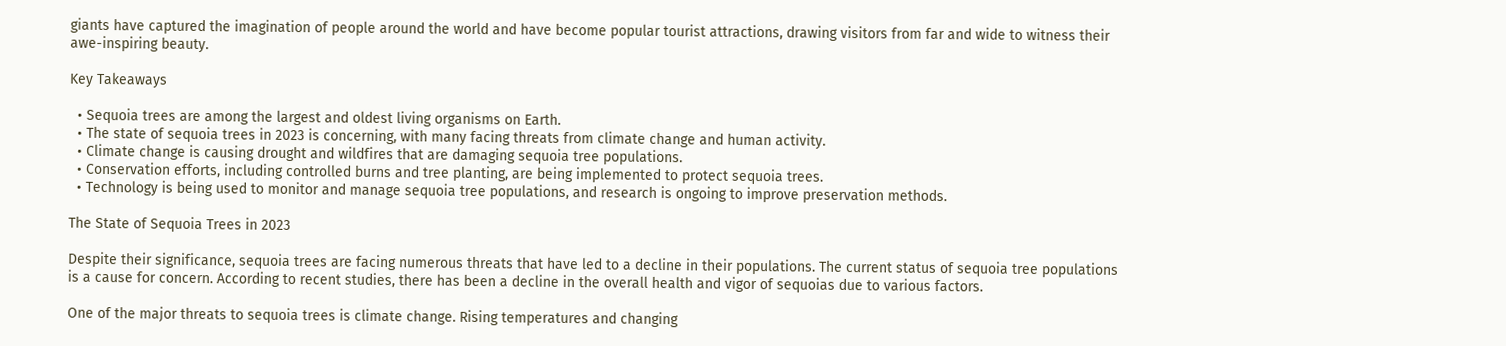giants have captured the imagination of people around the world and have become popular tourist attractions, drawing visitors from far and wide to witness their awe-inspiring beauty.

Key Takeaways

  • Sequoia trees are among the largest and oldest living organisms on Earth.
  • The state of sequoia trees in 2023 is concerning, with many facing threats from climate change and human activity.
  • Climate change is causing drought and wildfires that are damaging sequoia tree populations.
  • Conservation efforts, including controlled burns and tree planting, are being implemented to protect sequoia trees.
  • Technology is being used to monitor and manage sequoia tree populations, and research is ongoing to improve preservation methods.

The State of Sequoia Trees in 2023

Despite their significance, sequoia trees are facing numerous threats that have led to a decline in their populations. The current status of sequoia tree populations is a cause for concern. According to recent studies, there has been a decline in the overall health and vigor of sequoias due to various factors.

One of the major threats to sequoia trees is climate change. Rising temperatures and changing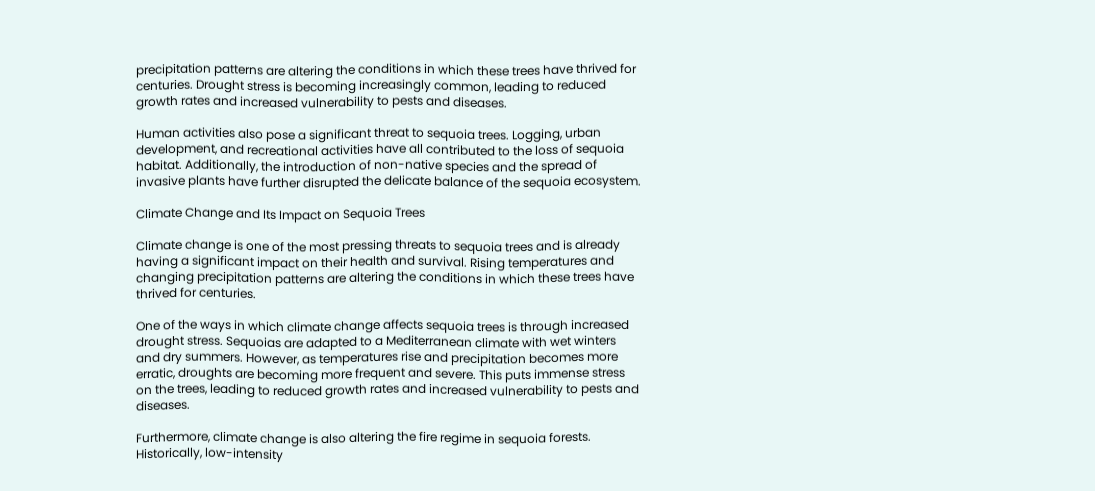precipitation patterns are altering the conditions in which these trees have thrived for centuries. Drought stress is becoming increasingly common, leading to reduced growth rates and increased vulnerability to pests and diseases.

Human activities also pose a significant threat to sequoia trees. Logging, urban development, and recreational activities have all contributed to the loss of sequoia habitat. Additionally, the introduction of non-native species and the spread of invasive plants have further disrupted the delicate balance of the sequoia ecosystem.

Climate Change and Its Impact on Sequoia Trees

Climate change is one of the most pressing threats to sequoia trees and is already having a significant impact on their health and survival. Rising temperatures and changing precipitation patterns are altering the conditions in which these trees have thrived for centuries.

One of the ways in which climate change affects sequoia trees is through increased drought stress. Sequoias are adapted to a Mediterranean climate with wet winters and dry summers. However, as temperatures rise and precipitation becomes more erratic, droughts are becoming more frequent and severe. This puts immense stress on the trees, leading to reduced growth rates and increased vulnerability to pests and diseases.

Furthermore, climate change is also altering the fire regime in sequoia forests. Historically, low-intensity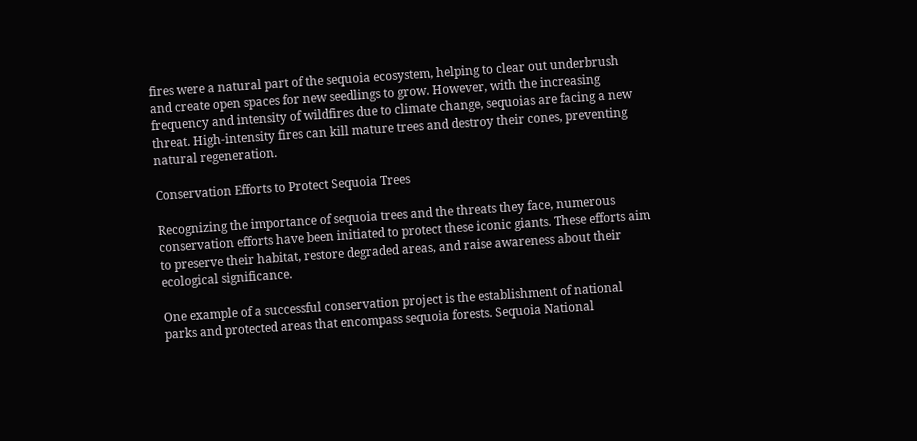fires were a natural part of the sequoia ecosystem, helping to clear out underbrush and create open spaces for new seedlings to grow. However, with the increasing frequency and intensity of wildfires due to climate change, sequoias are facing a new threat. High-intensity fires can kill mature trees and destroy their cones, preventing natural regeneration.

Conservation Efforts to Protect Sequoia Trees

Recognizing the importance of sequoia trees and the threats they face, numerous conservation efforts have been initiated to protect these iconic giants. These efforts aim to preserve their habitat, restore degraded areas, and raise awareness about their ecological significance.

One example of a successful conservation project is the establishment of national parks and protected areas that encompass sequoia forests. Sequoia National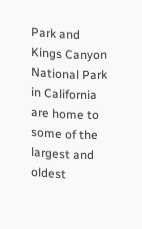Park and Kings Canyon National Park in California are home to some of the largest and oldest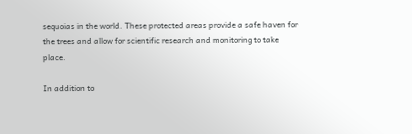sequoias in the world. These protected areas provide a safe haven for the trees and allow for scientific research and monitoring to take place.

In addition to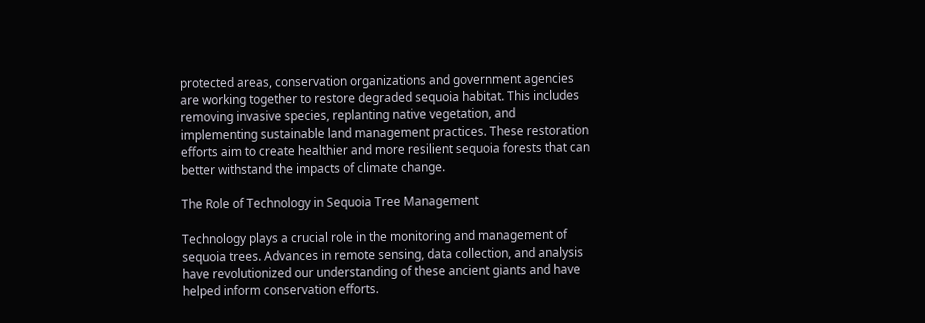protected areas, conservation organizations and government agencies are working together to restore degraded sequoia habitat. This includes removing invasive species, replanting native vegetation, and implementing sustainable land management practices. These restoration efforts aim to create healthier and more resilient sequoia forests that can better withstand the impacts of climate change.

The Role of Technology in Sequoia Tree Management

Technology plays a crucial role in the monitoring and management of sequoia trees. Advances in remote sensing, data collection, and analysis have revolutionized our understanding of these ancient giants and have helped inform conservation efforts.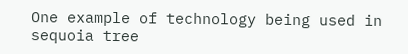One example of technology being used in sequoia tree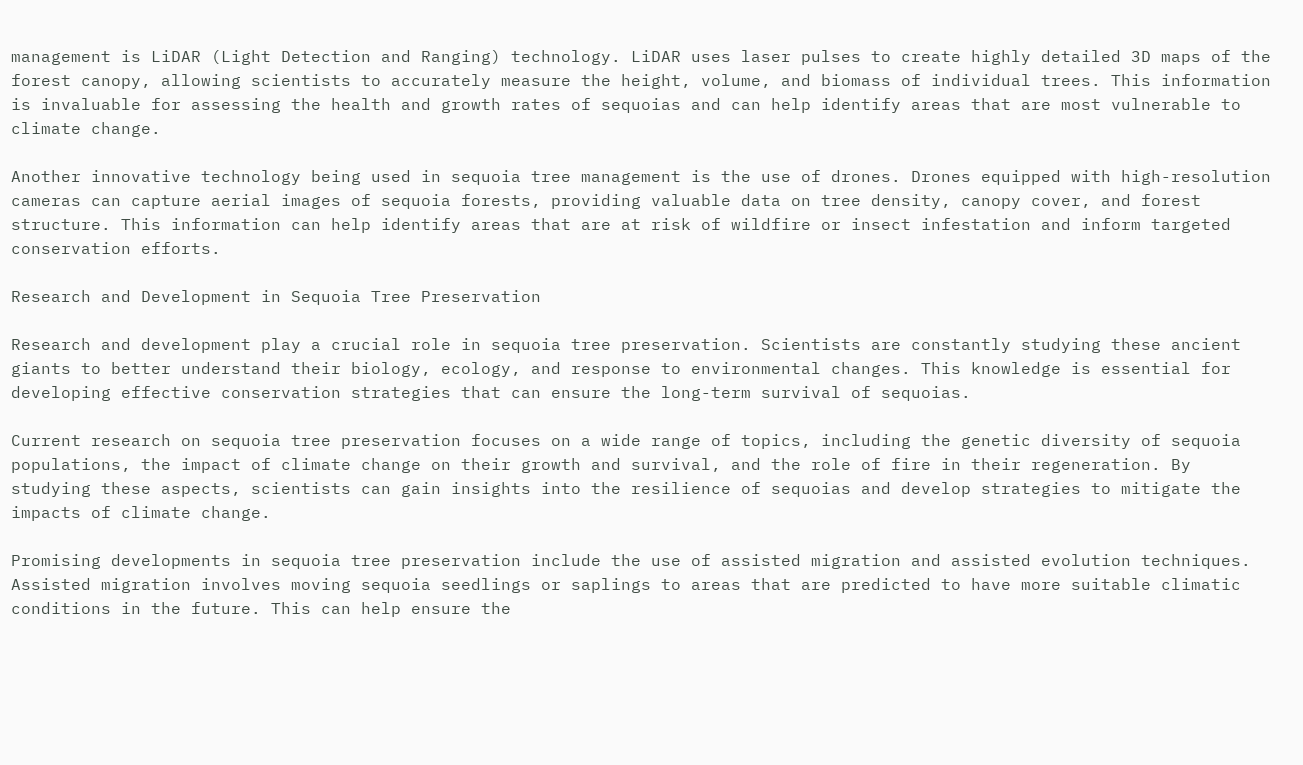management is LiDAR (Light Detection and Ranging) technology. LiDAR uses laser pulses to create highly detailed 3D maps of the forest canopy, allowing scientists to accurately measure the height, volume, and biomass of individual trees. This information is invaluable for assessing the health and growth rates of sequoias and can help identify areas that are most vulnerable to climate change.

Another innovative technology being used in sequoia tree management is the use of drones. Drones equipped with high-resolution cameras can capture aerial images of sequoia forests, providing valuable data on tree density, canopy cover, and forest structure. This information can help identify areas that are at risk of wildfire or insect infestation and inform targeted conservation efforts.

Research and Development in Sequoia Tree Preservation

Research and development play a crucial role in sequoia tree preservation. Scientists are constantly studying these ancient giants to better understand their biology, ecology, and response to environmental changes. This knowledge is essential for developing effective conservation strategies that can ensure the long-term survival of sequoias.

Current research on sequoia tree preservation focuses on a wide range of topics, including the genetic diversity of sequoia populations, the impact of climate change on their growth and survival, and the role of fire in their regeneration. By studying these aspects, scientists can gain insights into the resilience of sequoias and develop strategies to mitigate the impacts of climate change.

Promising developments in sequoia tree preservation include the use of assisted migration and assisted evolution techniques. Assisted migration involves moving sequoia seedlings or saplings to areas that are predicted to have more suitable climatic conditions in the future. This can help ensure the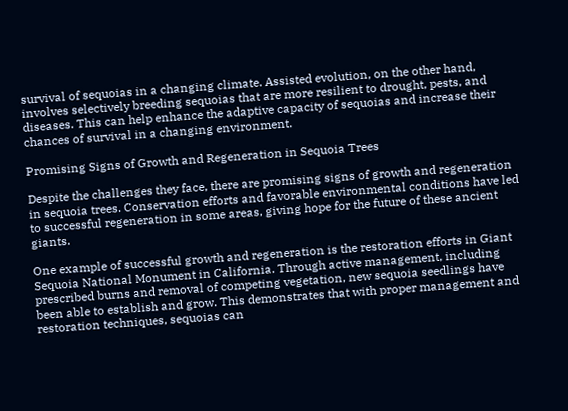survival of sequoias in a changing climate. Assisted evolution, on the other hand, involves selectively breeding sequoias that are more resilient to drought, pests, and diseases. This can help enhance the adaptive capacity of sequoias and increase their chances of survival in a changing environment.

Promising Signs of Growth and Regeneration in Sequoia Trees

Despite the challenges they face, there are promising signs of growth and regeneration in sequoia trees. Conservation efforts and favorable environmental conditions have led to successful regeneration in some areas, giving hope for the future of these ancient giants.

One example of successful growth and regeneration is the restoration efforts in Giant Sequoia National Monument in California. Through active management, including prescribed burns and removal of competing vegetation, new sequoia seedlings have been able to establish and grow. This demonstrates that with proper management and restoration techniques, sequoias can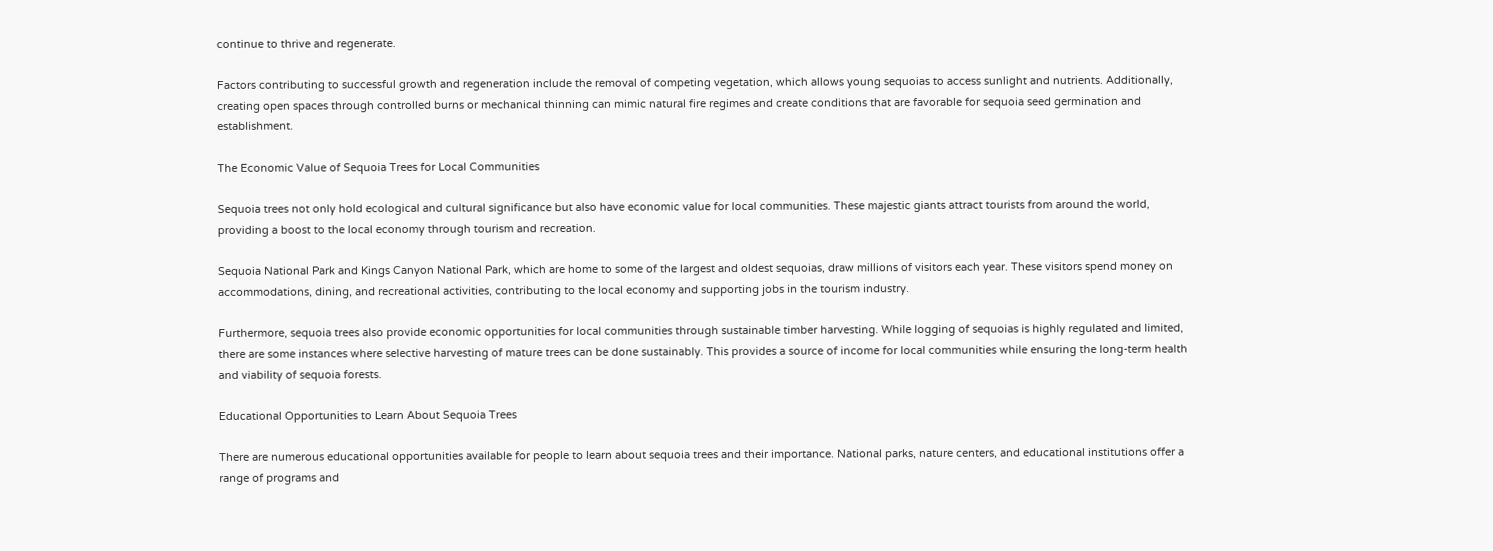continue to thrive and regenerate.

Factors contributing to successful growth and regeneration include the removal of competing vegetation, which allows young sequoias to access sunlight and nutrients. Additionally, creating open spaces through controlled burns or mechanical thinning can mimic natural fire regimes and create conditions that are favorable for sequoia seed germination and establishment.

The Economic Value of Sequoia Trees for Local Communities

Sequoia trees not only hold ecological and cultural significance but also have economic value for local communities. These majestic giants attract tourists from around the world, providing a boost to the local economy through tourism and recreation.

Sequoia National Park and Kings Canyon National Park, which are home to some of the largest and oldest sequoias, draw millions of visitors each year. These visitors spend money on accommodations, dining, and recreational activities, contributing to the local economy and supporting jobs in the tourism industry.

Furthermore, sequoia trees also provide economic opportunities for local communities through sustainable timber harvesting. While logging of sequoias is highly regulated and limited, there are some instances where selective harvesting of mature trees can be done sustainably. This provides a source of income for local communities while ensuring the long-term health and viability of sequoia forests.

Educational Opportunities to Learn About Sequoia Trees

There are numerous educational opportunities available for people to learn about sequoia trees and their importance. National parks, nature centers, and educational institutions offer a range of programs and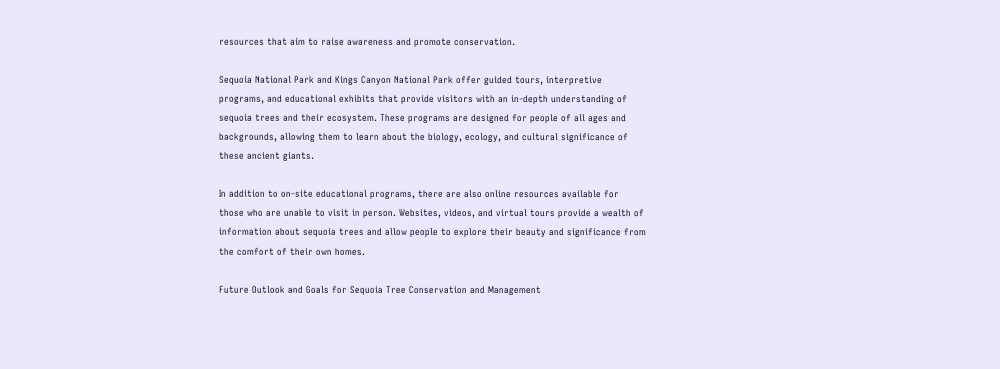resources that aim to raise awareness and promote conservation.

Sequoia National Park and Kings Canyon National Park offer guided tours, interpretive programs, and educational exhibits that provide visitors with an in-depth understanding of sequoia trees and their ecosystem. These programs are designed for people of all ages and backgrounds, allowing them to learn about the biology, ecology, and cultural significance of these ancient giants.

In addition to on-site educational programs, there are also online resources available for those who are unable to visit in person. Websites, videos, and virtual tours provide a wealth of information about sequoia trees and allow people to explore their beauty and significance from the comfort of their own homes.

Future Outlook and Goals for Sequoia Tree Conservation and Management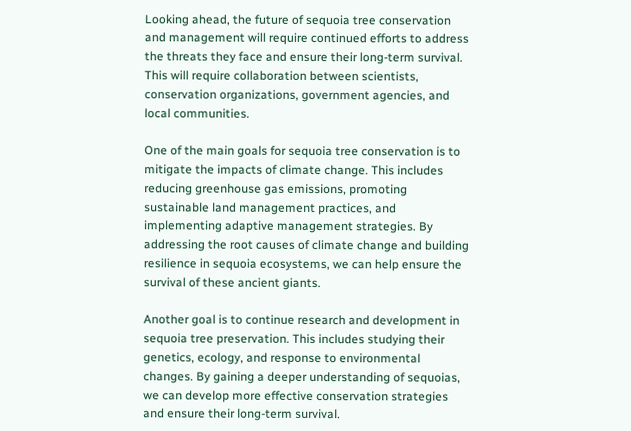Looking ahead, the future of sequoia tree conservation and management will require continued efforts to address the threats they face and ensure their long-term survival. This will require collaboration between scientists, conservation organizations, government agencies, and local communities.

One of the main goals for sequoia tree conservation is to mitigate the impacts of climate change. This includes reducing greenhouse gas emissions, promoting sustainable land management practices, and implementing adaptive management strategies. By addressing the root causes of climate change and building resilience in sequoia ecosystems, we can help ensure the survival of these ancient giants.

Another goal is to continue research and development in sequoia tree preservation. This includes studying their genetics, ecology, and response to environmental changes. By gaining a deeper understanding of sequoias, we can develop more effective conservation strategies and ensure their long-term survival.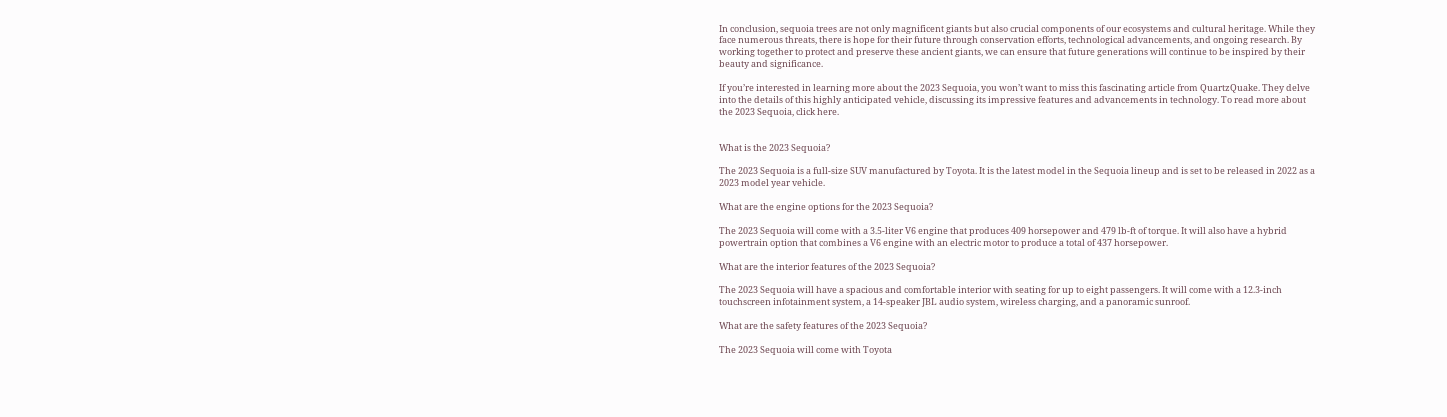In conclusion, sequoia trees are not only magnificent giants but also crucial components of our ecosystems and cultural heritage. While they face numerous threats, there is hope for their future through conservation efforts, technological advancements, and ongoing research. By working together to protect and preserve these ancient giants, we can ensure that future generations will continue to be inspired by their beauty and significance.

If you’re interested in learning more about the 2023 Sequoia, you won’t want to miss this fascinating article from QuartzQuake. They delve into the details of this highly anticipated vehicle, discussing its impressive features and advancements in technology. To read more about the 2023 Sequoia, click here.


What is the 2023 Sequoia?

The 2023 Sequoia is a full-size SUV manufactured by Toyota. It is the latest model in the Sequoia lineup and is set to be released in 2022 as a 2023 model year vehicle.

What are the engine options for the 2023 Sequoia?

The 2023 Sequoia will come with a 3.5-liter V6 engine that produces 409 horsepower and 479 lb-ft of torque. It will also have a hybrid powertrain option that combines a V6 engine with an electric motor to produce a total of 437 horsepower.

What are the interior features of the 2023 Sequoia?

The 2023 Sequoia will have a spacious and comfortable interior with seating for up to eight passengers. It will come with a 12.3-inch touchscreen infotainment system, a 14-speaker JBL audio system, wireless charging, and a panoramic sunroof.

What are the safety features of the 2023 Sequoia?

The 2023 Sequoia will come with Toyota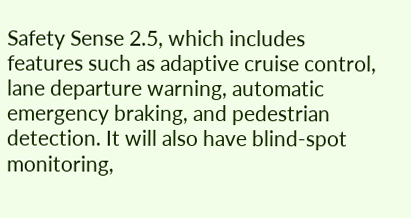Safety Sense 2.5, which includes features such as adaptive cruise control, lane departure warning, automatic emergency braking, and pedestrian detection. It will also have blind-spot monitoring,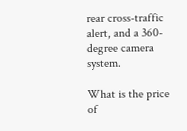rear cross-traffic alert, and a 360-degree camera system.

What is the price of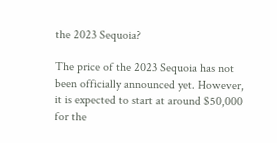the 2023 Sequoia?

The price of the 2023 Sequoia has not been officially announced yet. However, it is expected to start at around $50,000 for the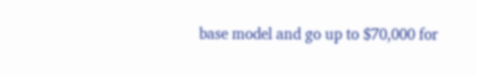base model and go up to $70,000 for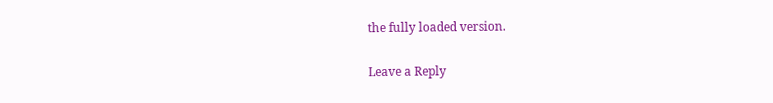the fully loaded version.

Leave a Reply